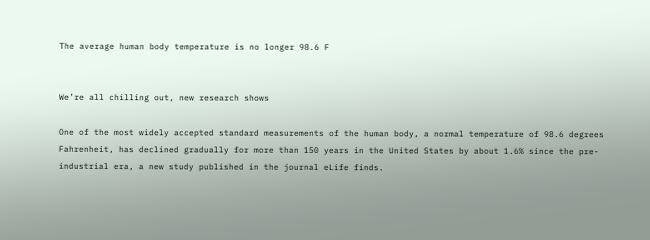The average human body temperature is no longer 98.6 F


We’re all chilling out, new research shows

One of the most widely accepted standard measurements of the human body, a normal temperature of 98.6 degrees Fahrenheit, has declined gradually for more than 150 years in the United States by about 1.6% since the pre-industrial era, a new study published in the journal eLife finds.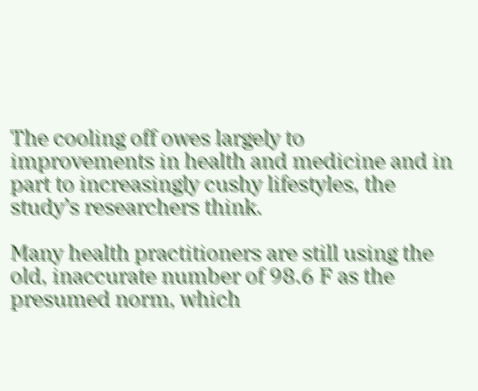The cooling off owes largely to improvements in health and medicine and in part to increasingly cushy lifestyles, the study’s researchers think.

Many health practitioners are still using the old, inaccurate number of 98.6 F as the presumed norm, which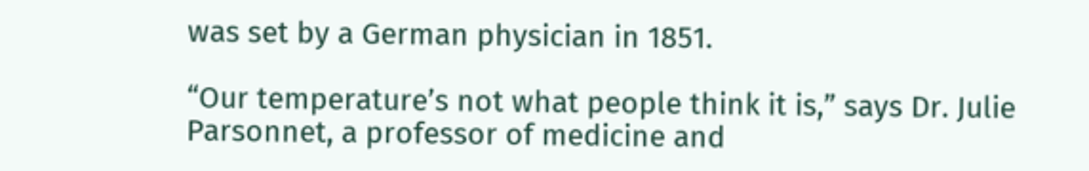was set by a German physician in 1851.

“Our temperature’s not what people think it is,” says Dr. Julie Parsonnet, a professor of medicine and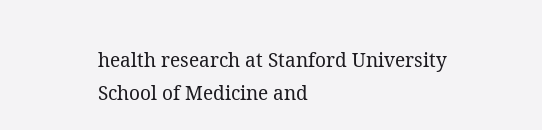health research at Stanford University School of Medicine and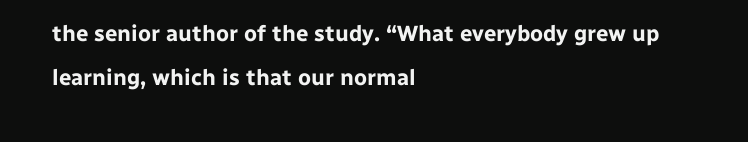the senior author of the study. “What everybody grew up learning, which is that our normal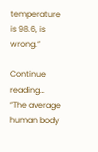temperature is 98.6, is wrong.”

Continue reading… “The average human body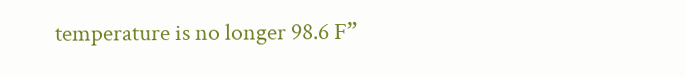temperature is no longer 98.6 F”